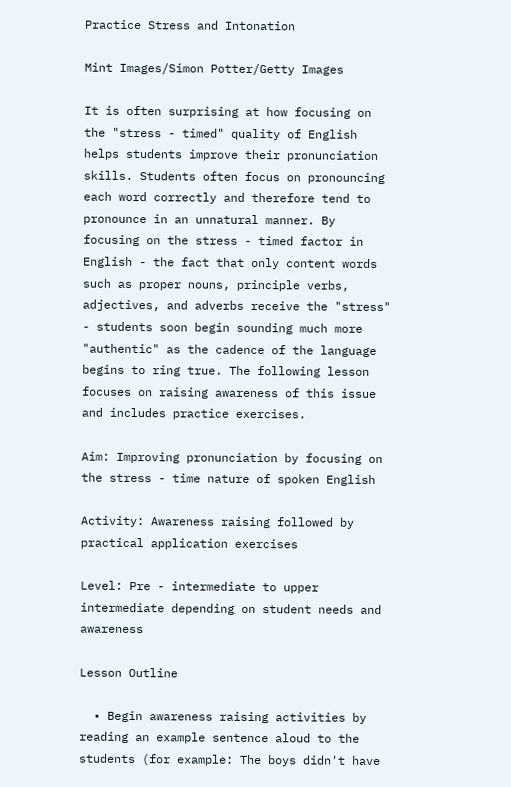Practice Stress and Intonation

Mint Images/Simon Potter/Getty Images

It is often surprising at how focusing on the "stress - timed" quality of English helps students improve their pronunciation skills. Students often focus on pronouncing each word correctly and therefore tend to pronounce in an unnatural manner. By focusing on the stress - timed factor in English - the fact that only content words such as proper nouns, principle verbs, adjectives, and adverbs receive the "stress" - students soon begin sounding much more "authentic" as the cadence of the language begins to ring true. The following lesson focuses on raising awareness of this issue and includes practice exercises.

Aim: Improving pronunciation by focusing on the stress - time nature of spoken English

Activity: Awareness raising followed by practical application exercises

Level: Pre - intermediate to upper intermediate depending on student needs and awareness

Lesson Outline

  • Begin awareness raising activities by reading an example sentence aloud to the students (for example: The boys didn't have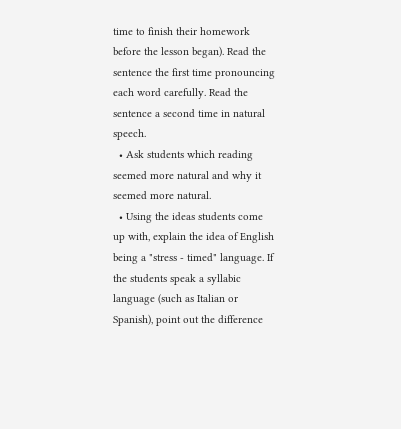time to finish their homework before the lesson began). Read the sentence the first time pronouncing each word carefully. Read the sentence a second time in natural speech.
  • Ask students which reading seemed more natural and why it seemed more natural.
  • Using the ideas students come up with, explain the idea of English being a "stress - timed" language. If the students speak a syllabic language (such as Italian or Spanish), point out the difference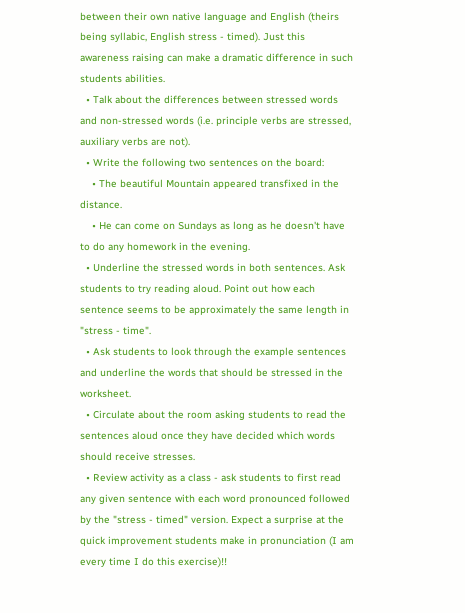between their own native language and English (theirs being syllabic, English stress - timed). Just this awareness raising can make a dramatic difference in such students abilities.
  • Talk about the differences between stressed words and non-stressed words (i.e. principle verbs are stressed, auxiliary verbs are not).
  • Write the following two sentences on the board:
    • The beautiful Mountain appeared transfixed in the distance.
    • He can come on Sundays as long as he doesn't have to do any homework in the evening.
  • Underline the stressed words in both sentences. Ask students to try reading aloud. Point out how each sentence seems to be approximately the same length in "stress - time".
  • Ask students to look through the example sentences and underline the words that should be stressed in the worksheet.
  • Circulate about the room asking students to read the sentences aloud once they have decided which words should receive stresses.
  • Review activity as a class - ask students to first read any given sentence with each word pronounced followed by the "stress - timed" version. Expect a surprise at the quick improvement students make in pronunciation (I am every time I do this exercise)!!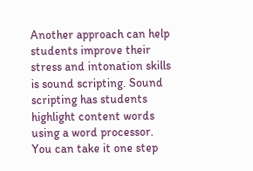Another approach can help students improve their stress and intonation skills is sound scripting. Sound scripting has students highlight content words using a word processor. You can take it one step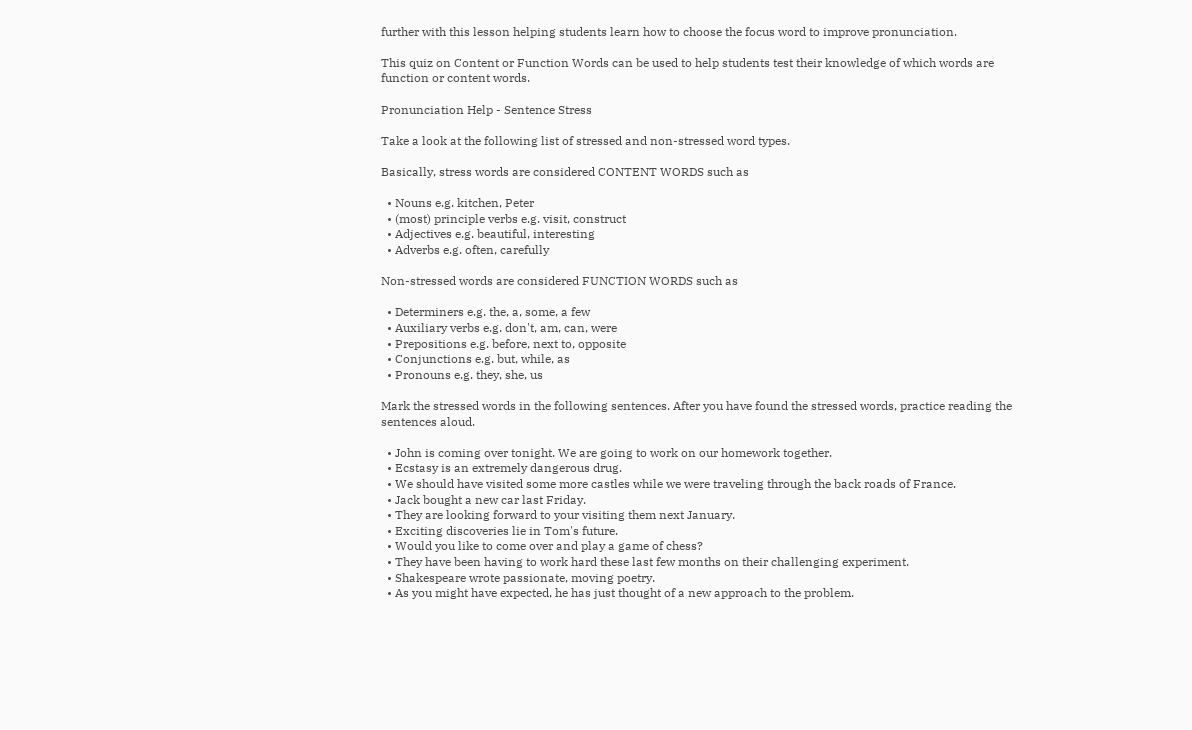further with this lesson helping students learn how to choose the focus word to improve pronunciation.

This quiz on Content or Function Words can be used to help students test their knowledge of which words are function or content words.

Pronunciation Help - Sentence Stress

Take a look at the following list of stressed and non-stressed word types.

Basically, stress words are considered CONTENT WORDS such as

  • Nouns e.g. kitchen, Peter
  • (most) principle verbs e.g. visit, construct
  • Adjectives e.g. beautiful, interesting
  • Adverbs e.g. often, carefully

Non-stressed words are considered FUNCTION WORDS such as

  • Determiners e.g. the, a, some, a few
  • Auxiliary verbs e.g. don't, am, can, were
  • Prepositions e.g. before, next to, opposite
  • Conjunctions e.g. but, while, as
  • Pronouns e.g. they, she, us

Mark the stressed words in the following sentences. After you have found the stressed words, practice reading the sentences aloud.

  • John is coming over tonight. We are going to work on our homework together.
  • Ecstasy is an extremely dangerous drug.
  • We should have visited some more castles while we were traveling through the back roads of France.
  • Jack bought a new car last Friday.
  • They are looking forward to your visiting them next January.
  • Exciting discoveries lie in Tom's future.
  • Would you like to come over and play a game of chess?
  • They have been having to work hard these last few months on their challenging experiment.
  • Shakespeare wrote passionate, moving poetry.
  • As you might have expected, he has just thought of a new approach to the problem.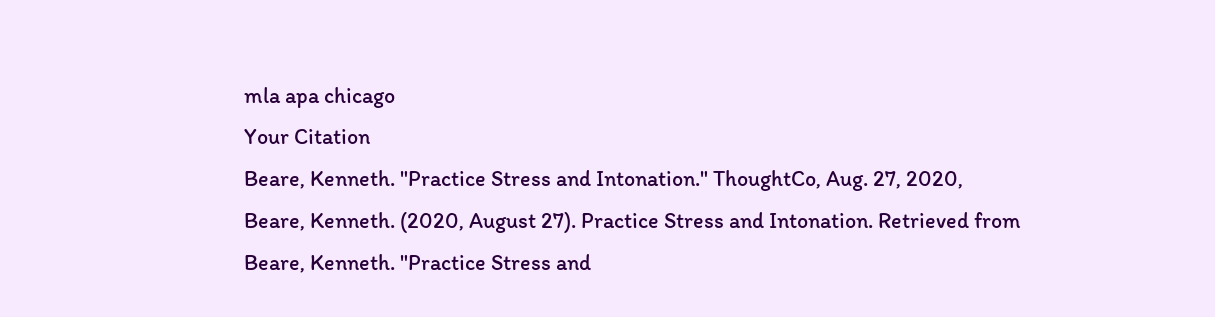mla apa chicago
Your Citation
Beare, Kenneth. "Practice Stress and Intonation." ThoughtCo, Aug. 27, 2020, Beare, Kenneth. (2020, August 27). Practice Stress and Intonation. Retrieved from Beare, Kenneth. "Practice Stress and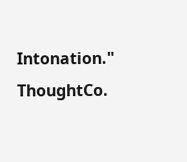Intonation." ThoughtCo.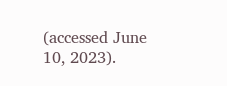(accessed June 10, 2023).